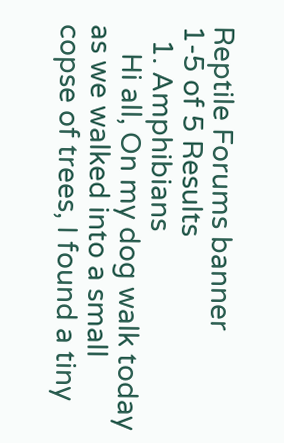Reptile Forums banner
1-5 of 5 Results
  1. Amphibians
    Hi all, On my dog walk today as we walked into a small copse of trees, I found a tiny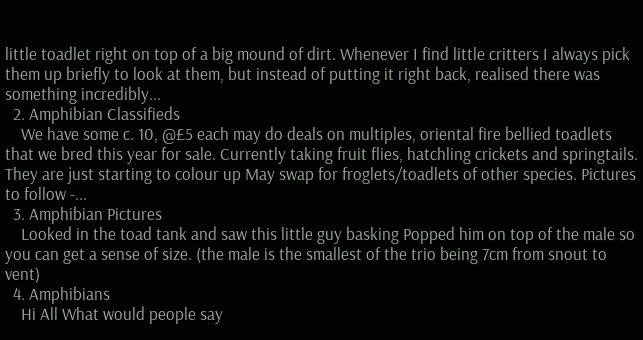little toadlet right on top of a big mound of dirt. Whenever I find little critters I always pick them up briefly to look at them, but instead of putting it right back, realised there was something incredibly...
  2. Amphibian Classifieds
    We have some c. 10, @£5 each may do deals on multiples, oriental fire bellied toadlets that we bred this year for sale. Currently taking fruit flies, hatchling crickets and springtails. They are just starting to colour up May swap for froglets/toadlets of other species. Pictures to follow -...
  3. Amphibian Pictures
    Looked in the toad tank and saw this little guy basking Popped him on top of the male so you can get a sense of size. (the male is the smallest of the trio being 7cm from snout to vent)
  4. Amphibians
    Hi All What would people say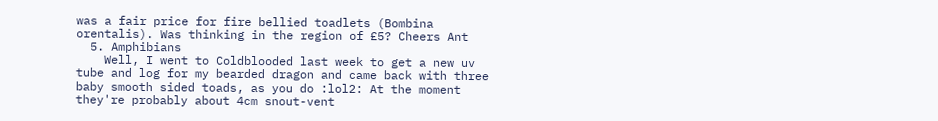was a fair price for fire bellied toadlets (Bombina orentalis). Was thinking in the region of £5? Cheers Ant
  5. Amphibians
    Well, I went to Coldblooded last week to get a new uv tube and log for my bearded dragon and came back with three baby smooth sided toads, as you do :lol2: At the moment they're probably about 4cm snout-vent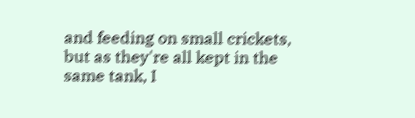and feeding on small crickets, but as they're all kept in the same tank, I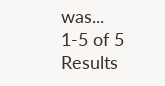was...
1-5 of 5 Results